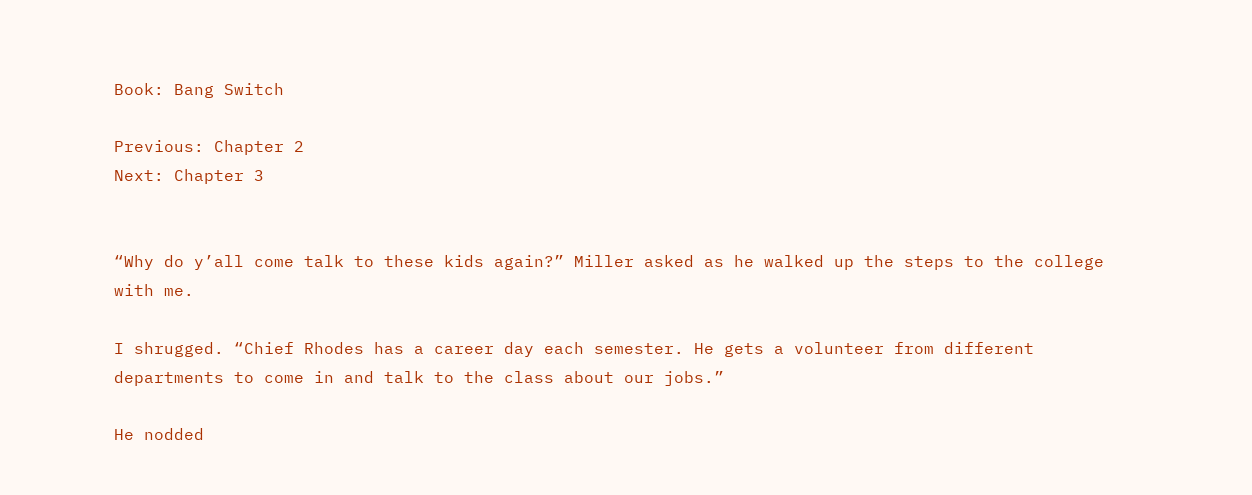Book: Bang Switch

Previous: Chapter 2
Next: Chapter 3


“Why do y’all come talk to these kids again?” Miller asked as he walked up the steps to the college with me.

I shrugged. “Chief Rhodes has a career day each semester. He gets a volunteer from different departments to come in and talk to the class about our jobs.”

He nodded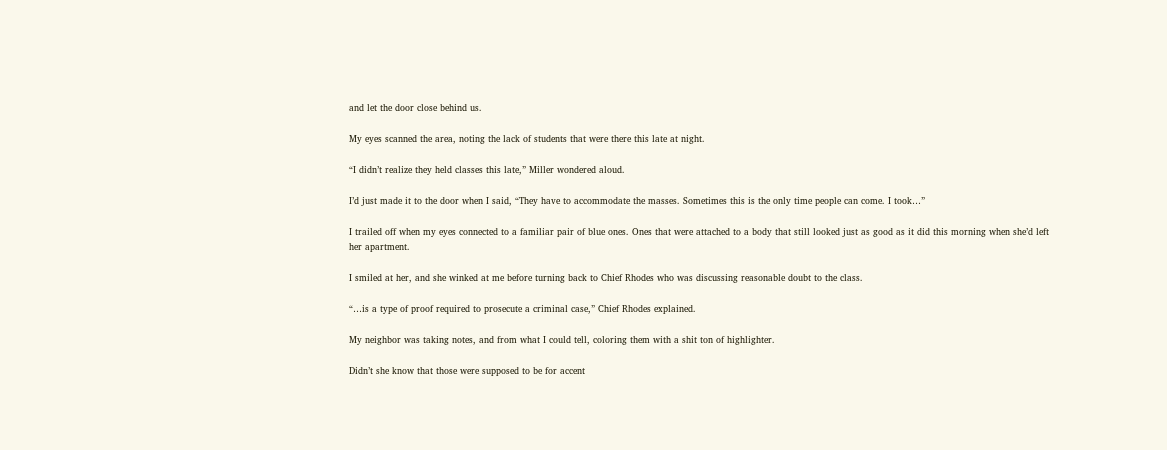and let the door close behind us.

My eyes scanned the area, noting the lack of students that were there this late at night.

“I didn’t realize they held classes this late,” Miller wondered aloud.

I’d just made it to the door when I said, “They have to accommodate the masses. Sometimes this is the only time people can come. I took…”

I trailed off when my eyes connected to a familiar pair of blue ones. Ones that were attached to a body that still looked just as good as it did this morning when she’d left her apartment.

I smiled at her, and she winked at me before turning back to Chief Rhodes who was discussing reasonable doubt to the class.

“…is a type of proof required to prosecute a criminal case,” Chief Rhodes explained.

My neighbor was taking notes, and from what I could tell, coloring them with a shit ton of highlighter.

Didn’t she know that those were supposed to be for accent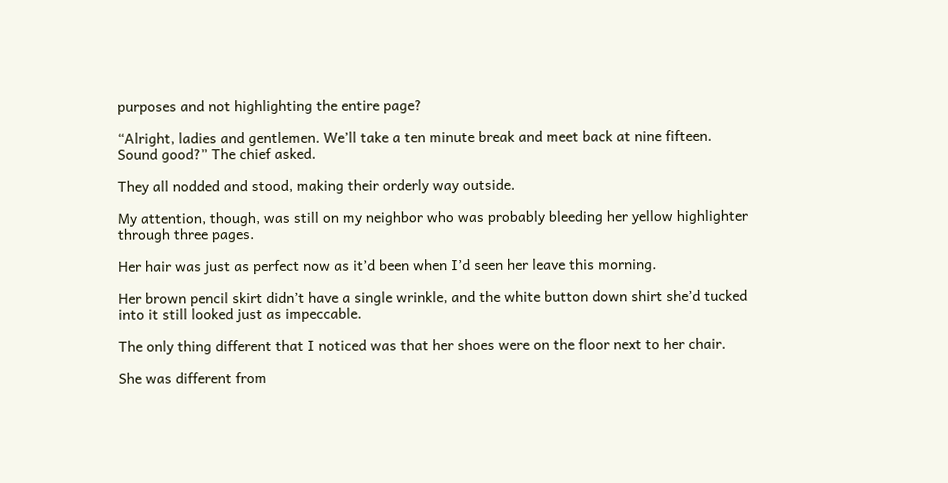purposes and not highlighting the entire page?

“Alright, ladies and gentlemen. We’ll take a ten minute break and meet back at nine fifteen. Sound good?” The chief asked.

They all nodded and stood, making their orderly way outside.

My attention, though, was still on my neighbor who was probably bleeding her yellow highlighter through three pages.

Her hair was just as perfect now as it’d been when I’d seen her leave this morning.

Her brown pencil skirt didn’t have a single wrinkle, and the white button down shirt she’d tucked into it still looked just as impeccable.

The only thing different that I noticed was that her shoes were on the floor next to her chair.

She was different from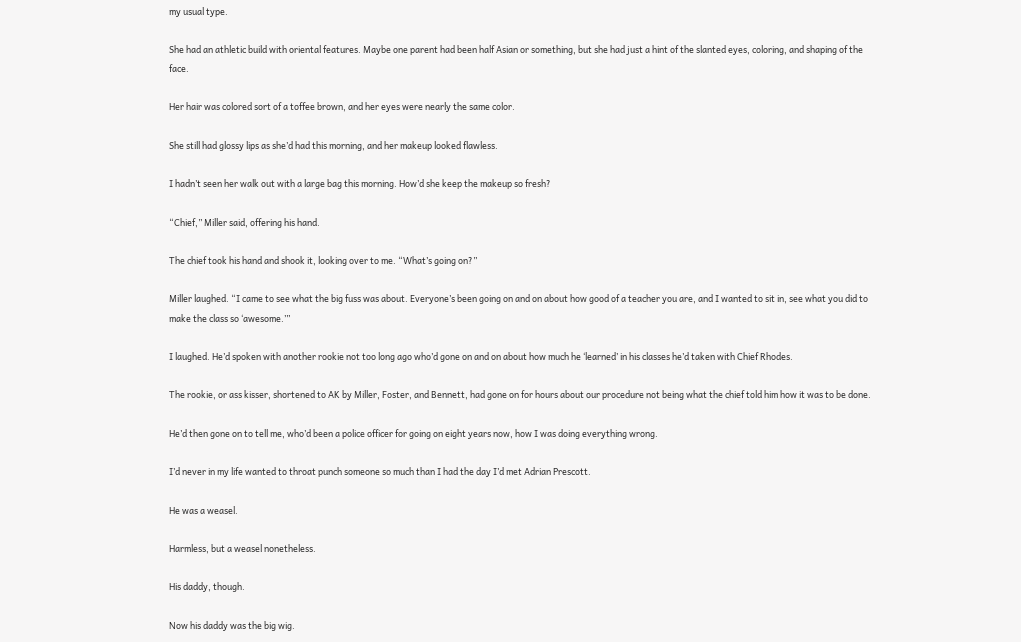my usual type.

She had an athletic build with oriental features. Maybe one parent had been half Asian or something, but she had just a hint of the slanted eyes, coloring, and shaping of the face.

Her hair was colored sort of a toffee brown, and her eyes were nearly the same color.

She still had glossy lips as she’d had this morning, and her makeup looked flawless.

I hadn’t seen her walk out with a large bag this morning. How’d she keep the makeup so fresh?

“Chief,” Miller said, offering his hand.

The chief took his hand and shook it, looking over to me. “What’s going on?”

Miller laughed. “I came to see what the big fuss was about. Everyone’s been going on and on about how good of a teacher you are, and I wanted to sit in, see what you did to make the class so ‘awesome.’”

I laughed. He’d spoken with another rookie not too long ago who’d gone on and on about how much he ‘learned’ in his classes he’d taken with Chief Rhodes.

The rookie, or ass kisser, shortened to AK by Miller, Foster, and Bennett, had gone on for hours about our procedure not being what the chief told him how it was to be done.

He’d then gone on to tell me, who’d been a police officer for going on eight years now, how I was doing everything wrong.

I’d never in my life wanted to throat punch someone so much than I had the day I’d met Adrian Prescott.

He was a weasel.

Harmless, but a weasel nonetheless.

His daddy, though.

Now his daddy was the big wig.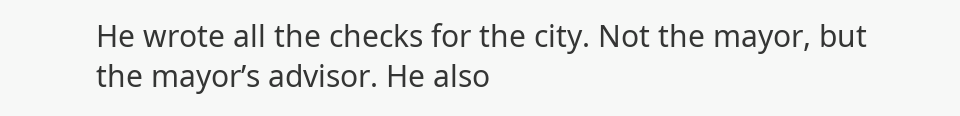He wrote all the checks for the city. Not the mayor, but the mayor’s advisor. He also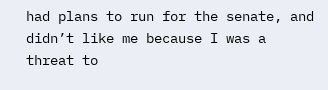had plans to run for the senate, and didn’t like me because I was a threat to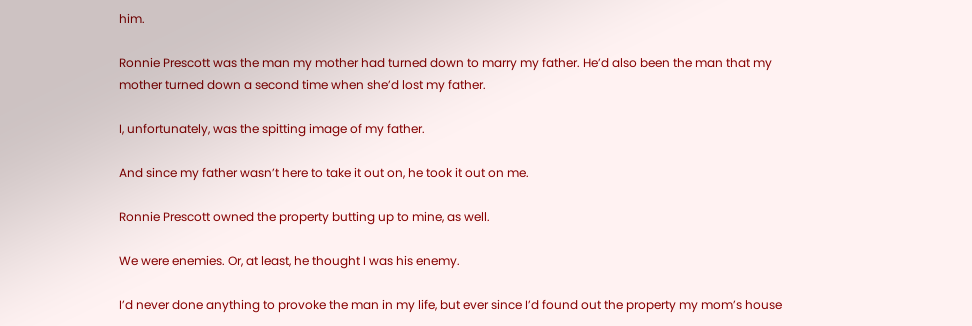him.

Ronnie Prescott was the man my mother had turned down to marry my father. He’d also been the man that my mother turned down a second time when she’d lost my father.

I, unfortunately, was the spitting image of my father.

And since my father wasn’t here to take it out on, he took it out on me.

Ronnie Prescott owned the property butting up to mine, as well.

We were enemies. Or, at least, he thought I was his enemy.

I’d never done anything to provoke the man in my life, but ever since I’d found out the property my mom’s house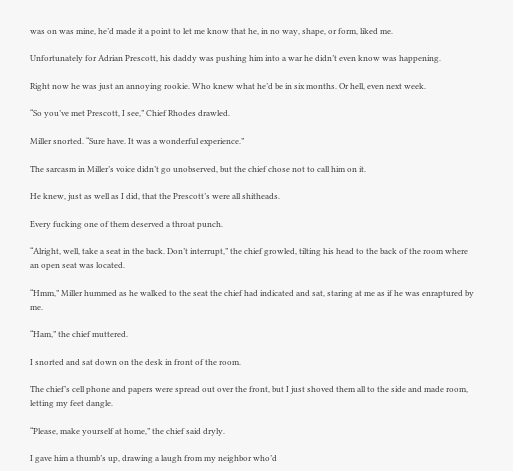was on was mine, he’d made it a point to let me know that he, in no way, shape, or form, liked me.

Unfortunately for Adrian Prescott, his daddy was pushing him into a war he didn’t even know was happening.

Right now he was just an annoying rookie. Who knew what he’d be in six months. Or hell, even next week.

“So you’ve met Prescott, I see,” Chief Rhodes drawled.

Miller snorted. “Sure have. It was a wonderful experience.”

The sarcasm in Miller’s voice didn’t go unobserved, but the chief chose not to call him on it.

He knew, just as well as I did, that the Prescott’s were all shitheads.

Every fucking one of them deserved a throat punch.

“Alright, well, take a seat in the back. Don’t interrupt,” the chief growled, tilting his head to the back of the room where an open seat was located.

“Hmm,” Miller hummed as he walked to the seat the chief had indicated and sat, staring at me as if he was enraptured by me.

“Ham,” the chief muttered.

I snorted and sat down on the desk in front of the room.

The chief’s cell phone and papers were spread out over the front, but I just shoved them all to the side and made room, letting my feet dangle.

“Please, make yourself at home,” the chief said dryly.

I gave him a thumb’s up, drawing a laugh from my neighbor who’d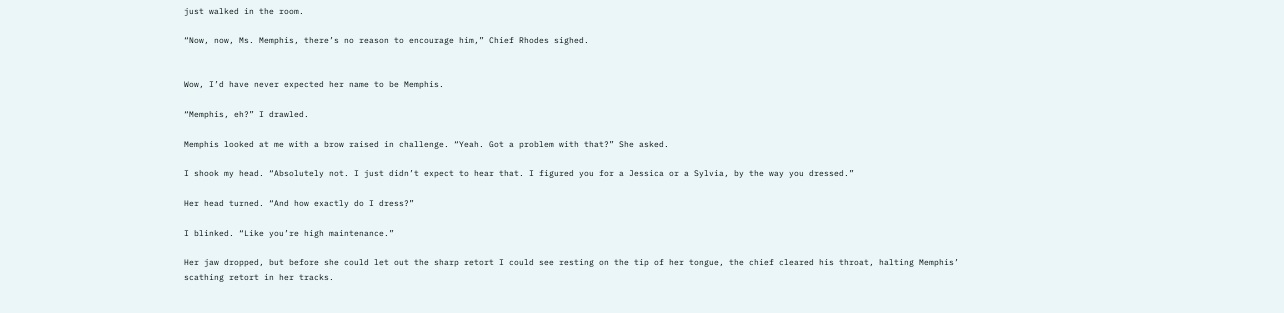just walked in the room.

“Now, now, Ms. Memphis, there’s no reason to encourage him,” Chief Rhodes sighed.


Wow, I’d have never expected her name to be Memphis.

“Memphis, eh?” I drawled.

Memphis looked at me with a brow raised in challenge. “Yeah. Got a problem with that?” She asked.

I shook my head. “Absolutely not. I just didn’t expect to hear that. I figured you for a Jessica or a Sylvia, by the way you dressed.”

Her head turned. “And how exactly do I dress?”

I blinked. “Like you’re high maintenance.”

Her jaw dropped, but before she could let out the sharp retort I could see resting on the tip of her tongue, the chief cleared his throat, halting Memphis’ scathing retort in her tracks.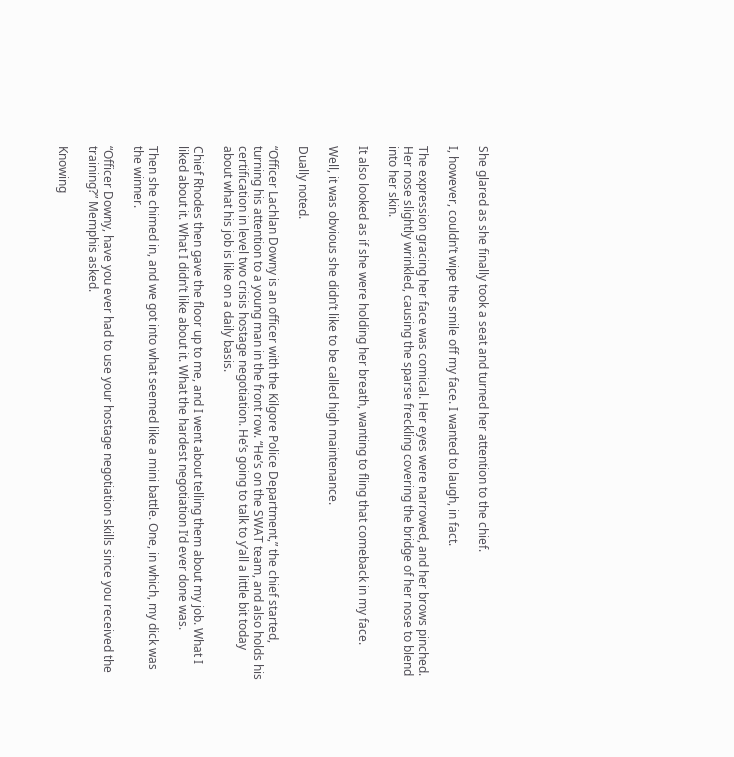She glared as she finally took a seat and turned her attention to the chief.

I, however, couldn’t wipe the smile off my face. I wanted to laugh, in fact.

The expression gracing her face was comical. Her eyes were narrowed, and her brows pinched. Her nose slightly wrinkled, causing the sparse freckling covering the bridge of her nose to blend into her skin.

It also looked as if she were holding her breath, wanting to fling that comeback in my face.

Well, it was obvious she didn’t like to be called high maintenance.

Dually noted.

“Officer Lachlan Downy is an officer with the Kilgore Police Department,” the chief started, turning his attention to a young man in the front row. “He’s on the SWAT team, and also holds his certification in level two crisis hostage negotiation. He’s going to talk to y’all a little bit today about what his job is like on a daily basis.

Chief Rhodes then gave the floor up to me, and I went about telling them about my job. What I liked about it. What I didn’t like about it. What the hardest negotiation I’d ever done was.

Then she chimed in, and we got into what seemed like a mini battle. One, in which, my dick was the winner.

“Officer Downy, have you ever had to use your hostage negotiation skills since you received the training?” Memphis asked.

Knowing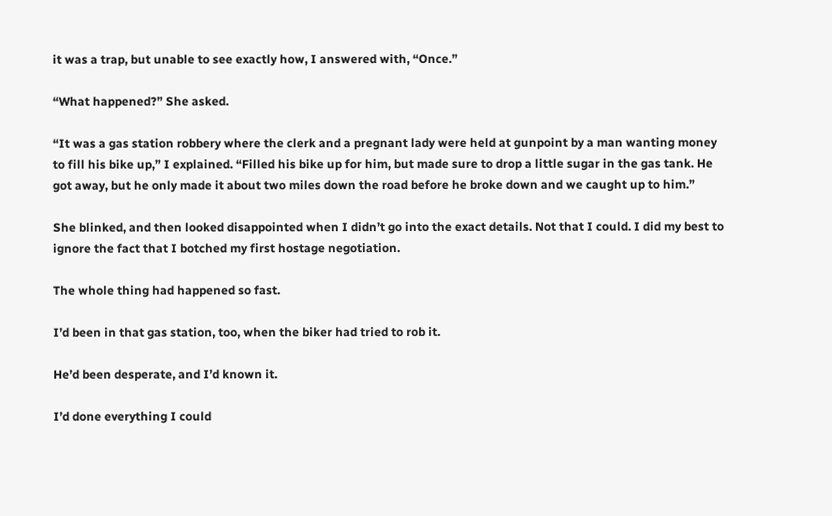it was a trap, but unable to see exactly how, I answered with, “Once.”

“What happened?” She asked.

“It was a gas station robbery where the clerk and a pregnant lady were held at gunpoint by a man wanting money to fill his bike up,” I explained. “Filled his bike up for him, but made sure to drop a little sugar in the gas tank. He got away, but he only made it about two miles down the road before he broke down and we caught up to him.”

She blinked, and then looked disappointed when I didn’t go into the exact details. Not that I could. I did my best to ignore the fact that I botched my first hostage negotiation.

The whole thing had happened so fast.

I’d been in that gas station, too, when the biker had tried to rob it.

He’d been desperate, and I’d known it.

I’d done everything I could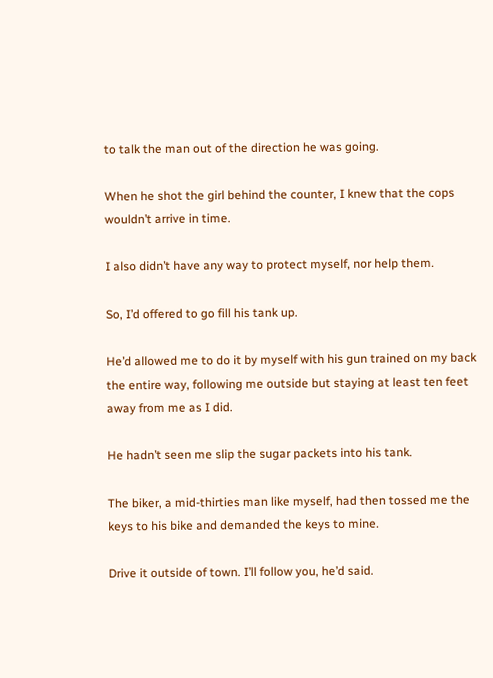to talk the man out of the direction he was going.

When he shot the girl behind the counter, I knew that the cops wouldn’t arrive in time.

I also didn’t have any way to protect myself, nor help them.

So, I’d offered to go fill his tank up.

He’d allowed me to do it by myself with his gun trained on my back the entire way, following me outside but staying at least ten feet away from me as I did.

He hadn’t seen me slip the sugar packets into his tank.

The biker, a mid-thirties man like myself, had then tossed me the keys to his bike and demanded the keys to mine.

Drive it outside of town. I’ll follow you, he’d said.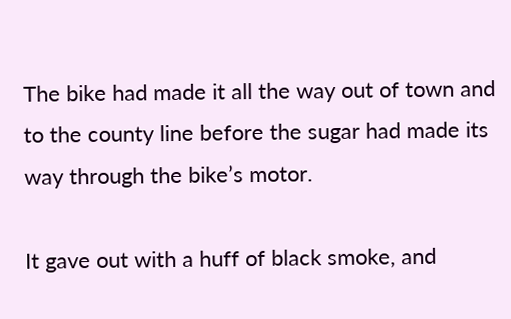The bike had made it all the way out of town and to the county line before the sugar had made its way through the bike’s motor.

It gave out with a huff of black smoke, and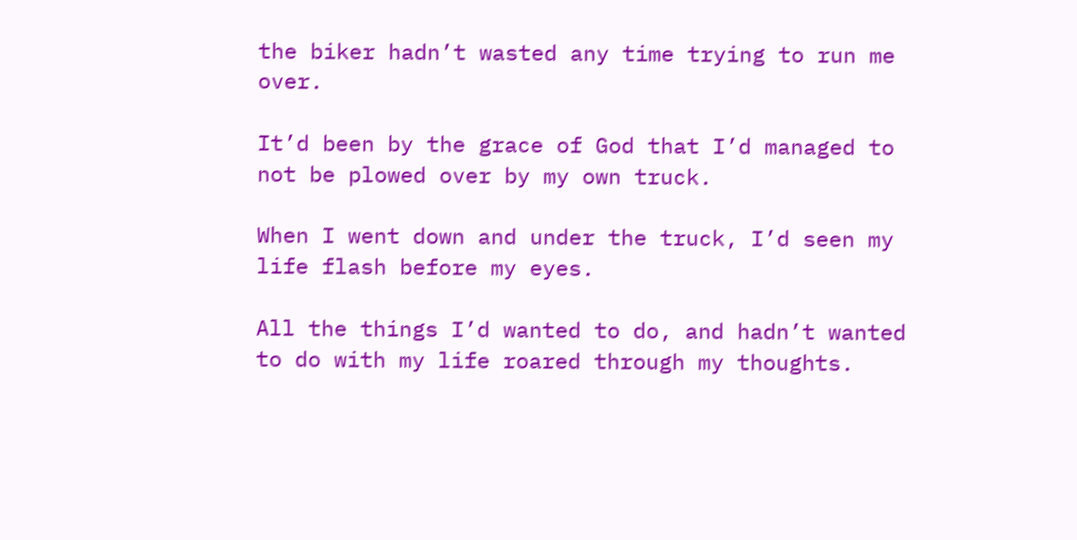the biker hadn’t wasted any time trying to run me over.

It’d been by the grace of God that I’d managed to not be plowed over by my own truck.

When I went down and under the truck, I’d seen my life flash before my eyes.

All the things I’d wanted to do, and hadn’t wanted to do with my life roared through my thoughts.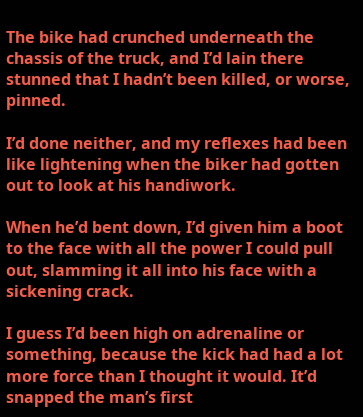The bike had crunched underneath the chassis of the truck, and I’d lain there stunned that I hadn’t been killed, or worse, pinned.

I’d done neither, and my reflexes had been like lightening when the biker had gotten out to look at his handiwork.

When he’d bent down, I’d given him a boot to the face with all the power I could pull out, slamming it all into his face with a sickening crack.

I guess I’d been high on adrenaline or something, because the kick had had a lot more force than I thought it would. It’d snapped the man’s first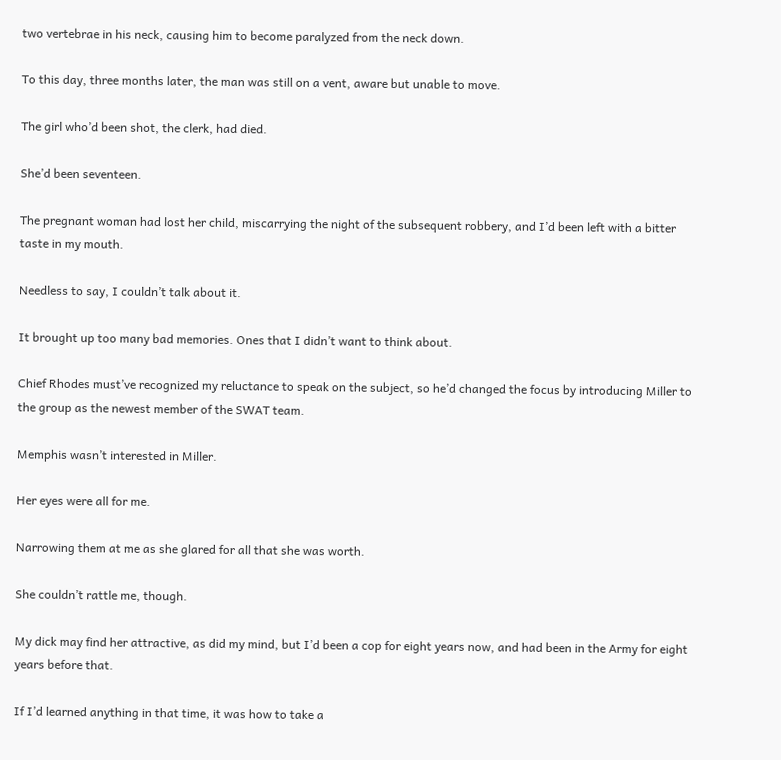two vertebrae in his neck, causing him to become paralyzed from the neck down.

To this day, three months later, the man was still on a vent, aware but unable to move.

The girl who’d been shot, the clerk, had died.

She’d been seventeen.

The pregnant woman had lost her child, miscarrying the night of the subsequent robbery, and I’d been left with a bitter taste in my mouth.

Needless to say, I couldn’t talk about it.

It brought up too many bad memories. Ones that I didn’t want to think about.

Chief Rhodes must’ve recognized my reluctance to speak on the subject, so he’d changed the focus by introducing Miller to the group as the newest member of the SWAT team.

Memphis wasn’t interested in Miller.

Her eyes were all for me.

Narrowing them at me as she glared for all that she was worth.

She couldn’t rattle me, though.

My dick may find her attractive, as did my mind, but I’d been a cop for eight years now, and had been in the Army for eight years before that.

If I’d learned anything in that time, it was how to take a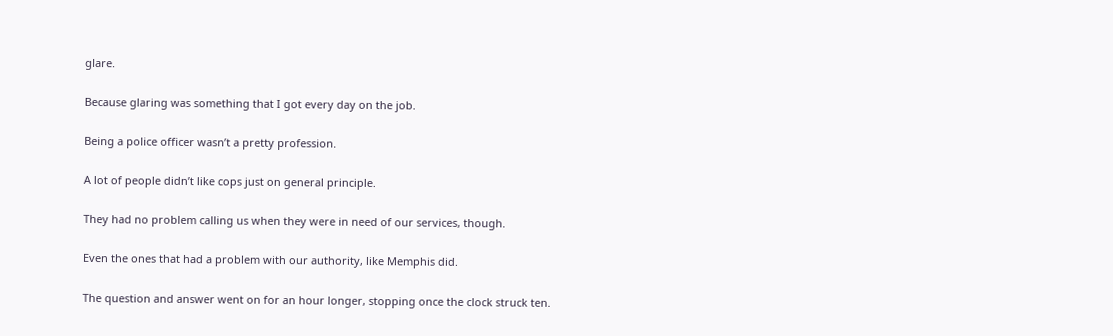glare.

Because glaring was something that I got every day on the job.

Being a police officer wasn’t a pretty profession.

A lot of people didn’t like cops just on general principle.

They had no problem calling us when they were in need of our services, though.

Even the ones that had a problem with our authority, like Memphis did.

The question and answer went on for an hour longer, stopping once the clock struck ten.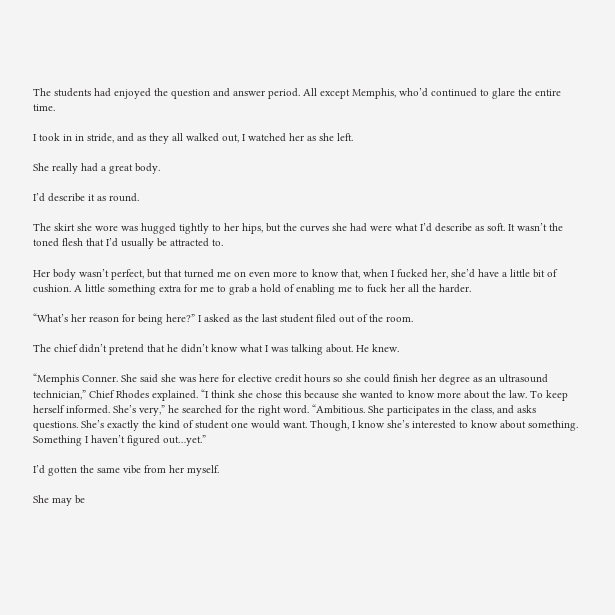The students had enjoyed the question and answer period. All except Memphis, who’d continued to glare the entire time.

I took in in stride, and as they all walked out, I watched her as she left.

She really had a great body.

I’d describe it as round.

The skirt she wore was hugged tightly to her hips, but the curves she had were what I’d describe as soft. It wasn’t the toned flesh that I’d usually be attracted to.

Her body wasn’t perfect, but that turned me on even more to know that, when I fucked her, she’d have a little bit of cushion. A little something extra for me to grab a hold of enabling me to fuck her all the harder.

“What’s her reason for being here?” I asked as the last student filed out of the room.

The chief didn’t pretend that he didn’t know what I was talking about. He knew.

“Memphis Conner. She said she was here for elective credit hours so she could finish her degree as an ultrasound technician,” Chief Rhodes explained. “I think she chose this because she wanted to know more about the law. To keep herself informed. She’s very,” he searched for the right word. “Ambitious. She participates in the class, and asks questions. She’s exactly the kind of student one would want. Though, I know she’s interested to know about something. Something I haven’t figured out…yet.”

I’d gotten the same vibe from her myself.

She may be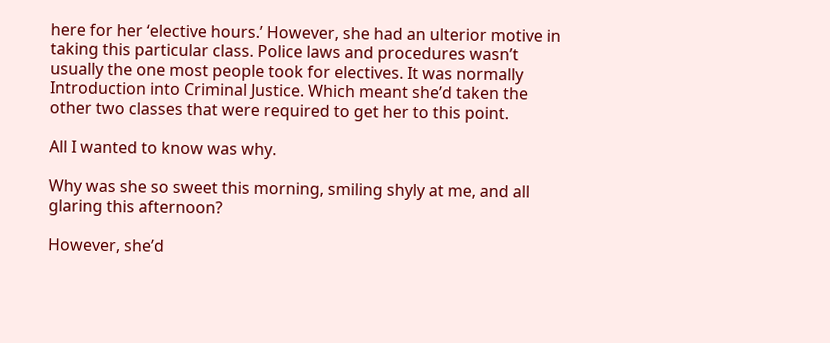here for her ‘elective hours.’ However, she had an ulterior motive in taking this particular class. Police laws and procedures wasn’t usually the one most people took for electives. It was normally Introduction into Criminal Justice. Which meant she’d taken the other two classes that were required to get her to this point.

All I wanted to know was why.

Why was she so sweet this morning, smiling shyly at me, and all glaring this afternoon?

However, she’d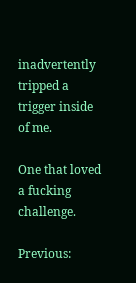inadvertently tripped a trigger inside of me.

One that loved a fucking challenge.

Previous: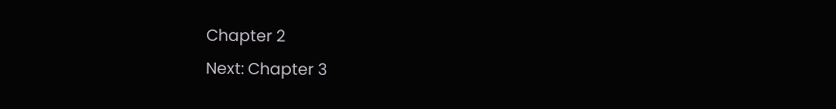Chapter 2
Next: Chapter 3